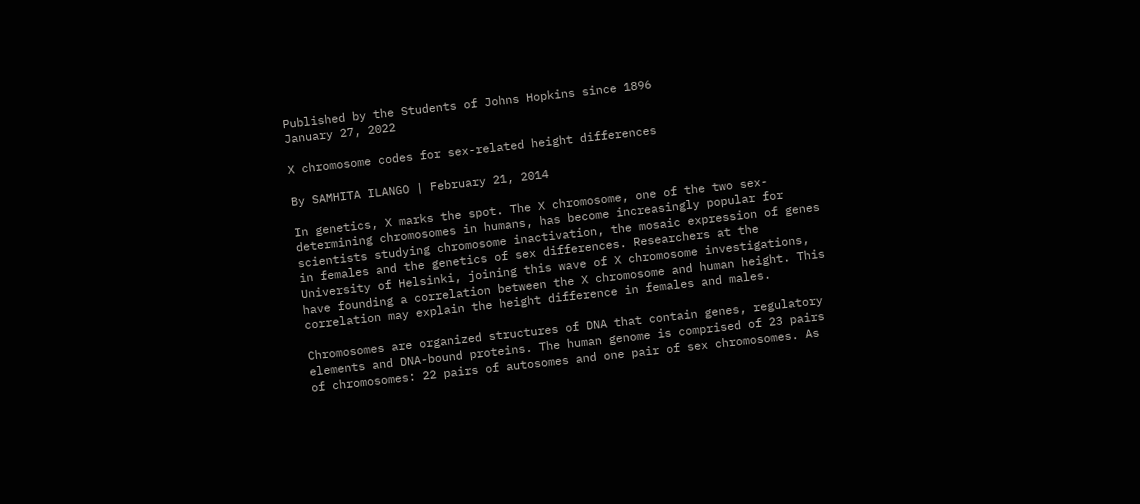Published by the Students of Johns Hopkins since 1896
January 27, 2022

X chromosome codes for sex-related height differences

By SAMHITA ILANGO | February 21, 2014

In genetics, X marks the spot. The X chromosome, one of the two sex-determining chromosomes in humans, has become increasingly popular for scientists studying chromosome inactivation, the mosaic expression of genes in females and the genetics of sex differences. Researchers at the University of Helsinki, joining this wave of X chromosome investigations, have founding a correlation between the X chromosome and human height. This correlation may explain the height difference in females and males.

Chromosomes are organized structures of DNA that contain genes, regulatory elements and DNA-bound proteins. The human genome is comprised of 23 pairs of chromosomes: 22 pairs of autosomes and one pair of sex chromosomes. As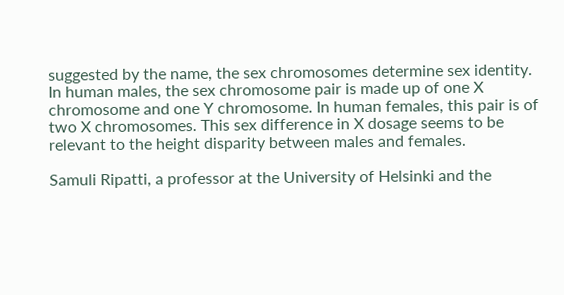suggested by the name, the sex chromosomes determine sex identity. In human males, the sex chromosome pair is made up of one X chromosome and one Y chromosome. In human females, this pair is of two X chromosomes. This sex difference in X dosage seems to be relevant to the height disparity between males and females.

Samuli Ripatti, a professor at the University of Helsinki and the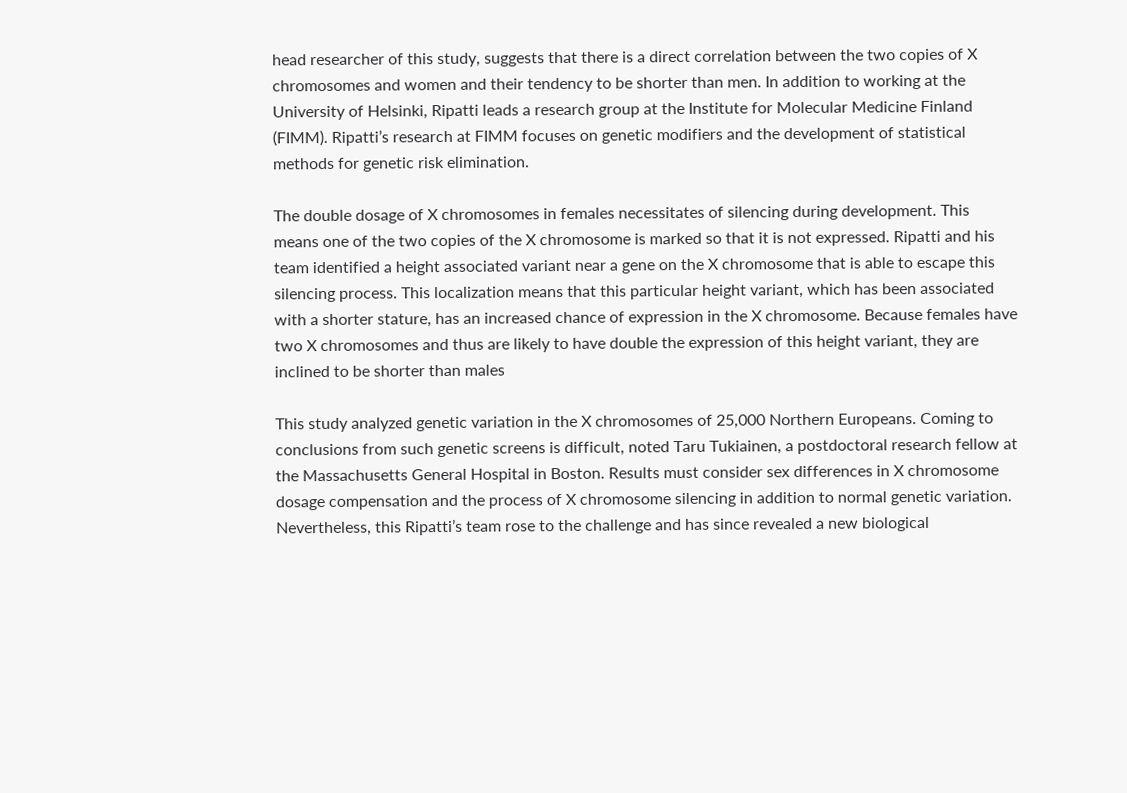head researcher of this study, suggests that there is a direct correlation between the two copies of X chromosomes and women and their tendency to be shorter than men. In addition to working at the University of Helsinki, Ripatti leads a research group at the Institute for Molecular Medicine Finland (FIMM). Ripatti’s research at FIMM focuses on genetic modifiers and the development of statistical methods for genetic risk elimination.

The double dosage of X chromosomes in females necessitates of silencing during development. This means one of the two copies of the X chromosome is marked so that it is not expressed. Ripatti and his team identified a height associated variant near a gene on the X chromosome that is able to escape this silencing process. This localization means that this particular height variant, which has been associated with a shorter stature, has an increased chance of expression in the X chromosome. Because females have two X chromosomes and thus are likely to have double the expression of this height variant, they are inclined to be shorter than males

This study analyzed genetic variation in the X chromosomes of 25,000 Northern Europeans. Coming to conclusions from such genetic screens is difficult, noted Taru Tukiainen, a postdoctoral research fellow at the Massachusetts General Hospital in Boston. Results must consider sex differences in X chromosome dosage compensation and the process of X chromosome silencing in addition to normal genetic variation. Nevertheless, this Ripatti’s team rose to the challenge and has since revealed a new biological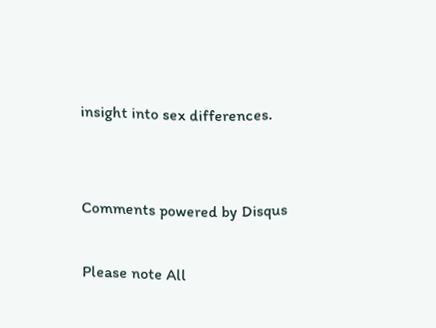insight into sex differences.


Comments powered by Disqus

Please note All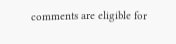comments are eligible for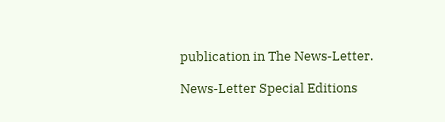publication in The News-Letter.

News-Letter Special Editions